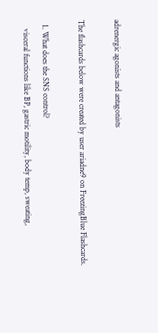adrenergic agonists and antagonists

The flashcards below were created by user ariadne9 on FreezingBlue Flashcards.

  1. What does the SNS control?
    visceral functions like BP, gastric motility, body temp, sweating,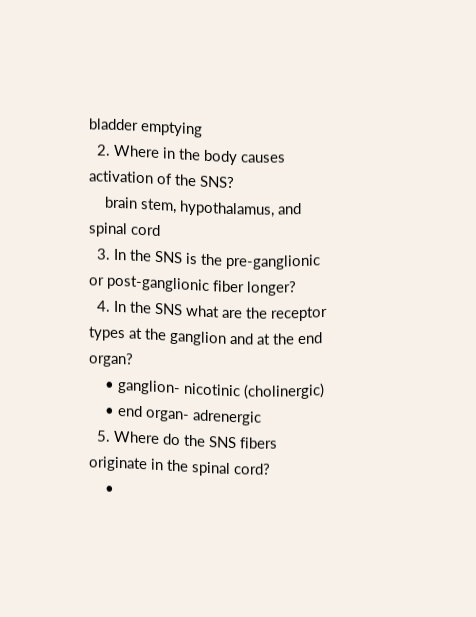bladder emptying
  2. Where in the body causes activation of the SNS?
    brain stem, hypothalamus, and spinal cord
  3. In the SNS is the pre-ganglionic or post-ganglionic fiber longer?
  4. In the SNS what are the receptor types at the ganglion and at the end organ?
    • ganglion- nicotinic (cholinergic)
    • end organ- adrenergic
  5. Where do the SNS fibers originate in the spinal cord?
    •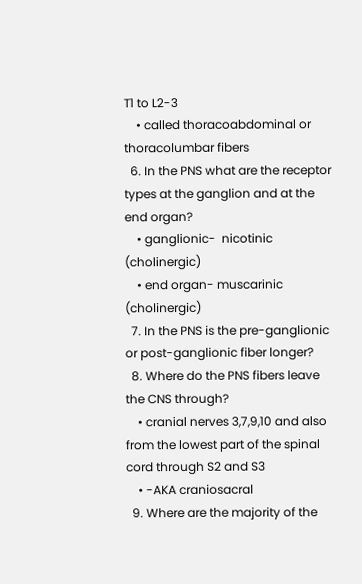T1 to L2-3
    • called thoracoabdominal or thoracolumbar fibers
  6. In the PNS what are the receptor types at the ganglion and at the end organ?
    • ganglionic-  nicotinic (cholinergic)
    • end organ- muscarinic (cholinergic)
  7. In the PNS is the pre-ganglionic or post-ganglionic fiber longer?
  8. Where do the PNS fibers leave the CNS through?
    • cranial nerves 3,7,9,10 and also from the lowest part of the spinal cord through S2 and S3
    • -AKA craniosacral
  9. Where are the majority of the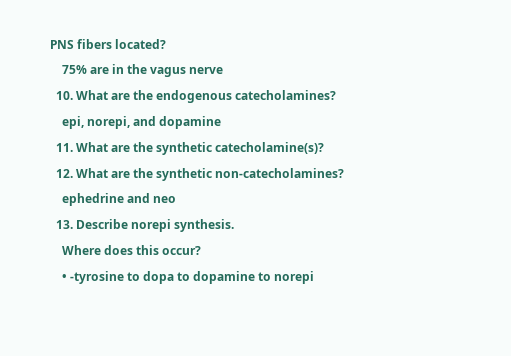PNS fibers located?
    75% are in the vagus nerve
  10. What are the endogenous catecholamines?
    epi, norepi, and dopamine
  11. What are the synthetic catecholamine(s)?
  12. What are the synthetic non-catecholamines?
    ephedrine and neo
  13. Describe norepi synthesis.
    Where does this occur?
    • -tyrosine to dopa to dopamine to norepi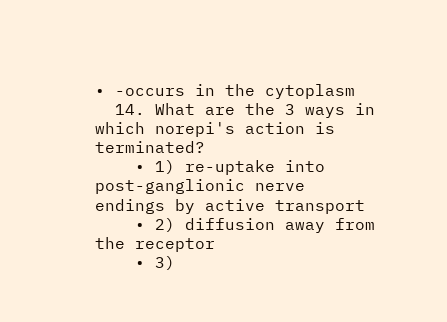• -occurs in the cytoplasm
  14. What are the 3 ways in which norepi's action is terminated?
    • 1) re-uptake into post-ganglionic nerve endings by active transport
    • 2) diffusion away from the receptor
    • 3)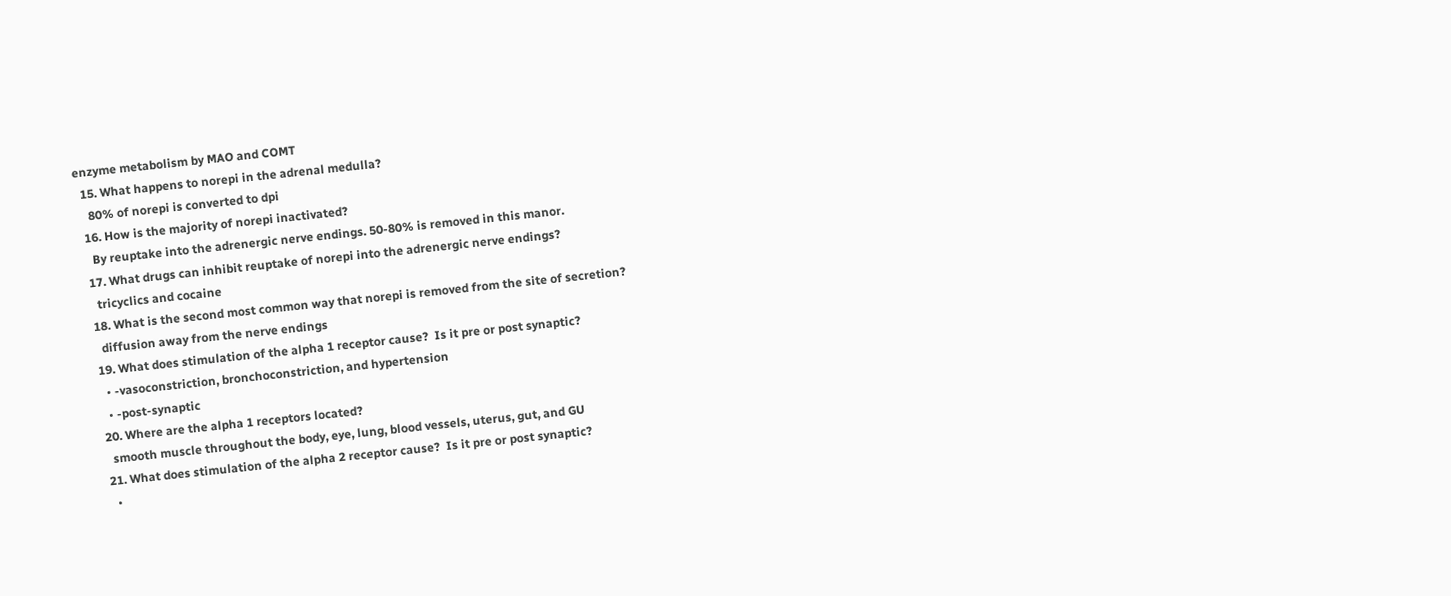enzyme metabolism by MAO and COMT
  15. What happens to norepi in the adrenal medulla?
    80% of norepi is converted to dpi
  16. How is the majority of norepi inactivated?
    By reuptake into the adrenergic nerve endings. 50-80% is removed in this manor.
  17. What drugs can inhibit reuptake of norepi into the adrenergic nerve endings?
    tricyclics and cocaine
  18. What is the second most common way that norepi is removed from the site of secretion?
    diffusion away from the nerve endings
  19. What does stimulation of the alpha 1 receptor cause?  Is it pre or post synaptic?
    • -vasoconstriction, bronchoconstriction, and hypertension
    • -post-synaptic
  20. Where are the alpha 1 receptors located?
    smooth muscle throughout the body, eye, lung, blood vessels, uterus, gut, and GU
  21. What does stimulation of the alpha 2 receptor cause?  Is it pre or post synaptic?
    •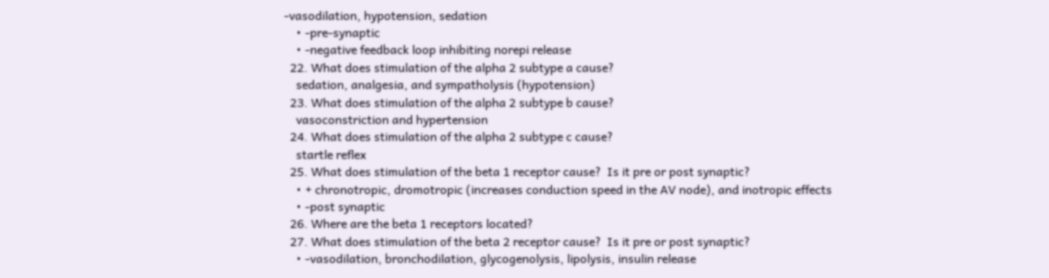-vasodilation, hypotension, sedation
    • -pre-synaptic
    • -negative feedback loop inhibiting norepi release
  22. What does stimulation of the alpha 2 subtype a cause?
    sedation, analgesia, and sympatholysis (hypotension)
  23. What does stimulation of the alpha 2 subtype b cause?
    vasoconstriction and hypertension
  24. What does stimulation of the alpha 2 subtype c cause?
    startle reflex
  25. What does stimulation of the beta 1 receptor cause?  Is it pre or post synaptic?
    • + chronotropic, dromotropic (increases conduction speed in the AV node), and inotropic effects
    • -post synaptic
  26. Where are the beta 1 receptors located?
  27. What does stimulation of the beta 2 receptor cause?  Is it pre or post synaptic?
    • -vasodilation, bronchodilation, glycogenolysis, lipolysis, insulin release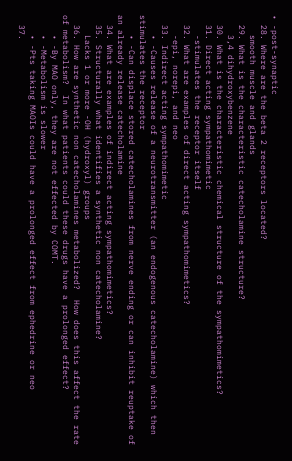• -post-synaptic
  28. Where are the beta 2 receptors located?
    smooth muscle and glands
  29. What is the characteristic catecholamine structure?
    3,4 dihydroxybenzene
  30. What is the characteristic chemical structure of the sympathomimetics?
  31. Direct acting sympathomimetic
    -stimulates the receptor itself
  32. What are examples of direct acting sympathomimetics?
    -epi, norepi, and neo
  33. Indirect acting sympathomimetic
    • -Causes release of a neurotransmitter (an endogenous catecholamine) which then stimulates the receptor
    • -Can displace stored catecholamines from nerve ending or can inhibit reuptake of an already release catecholamine
  34. What are examples of indirect acting sympathomimetics?
  35. Structurally what identifies a synthetic non catecholamine?
    Lacks 1 or more -OH (hydroxyl) groups
  36. How are synthetic non catecholamines metabolized?  How does this affect the rate of metabolism?  In what patients could these drugs have a prolonged effect?
    • -By MAO only, they are not effected by COMT.
    • -Metabolism is slower
    • -Pts taking MAOIs could have a prolonged effect from ephedrine or neo
  37.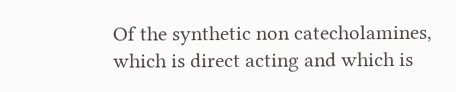Of the synthetic non catecholamines, which is direct acting and which is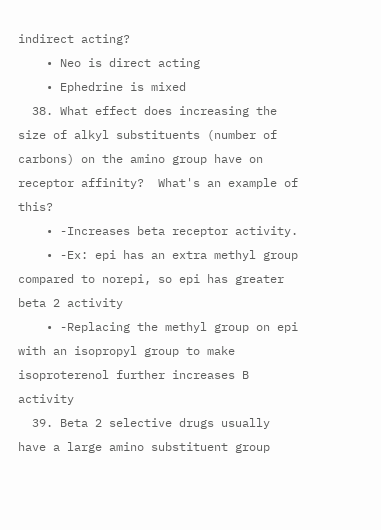indirect acting?
    • Neo is direct acting
    • Ephedrine is mixed
  38. What effect does increasing the size of alkyl substituents (number of carbons) on the amino group have on receptor affinity?  What's an example of this?
    • -Increases beta receptor activity.
    • -Ex: epi has an extra methyl group compared to norepi, so epi has greater beta 2 activity
    • -Replacing the methyl group on epi with an isopropyl group to make isoproterenol further increases B activity
  39. Beta 2 selective drugs usually have a large amino substituent group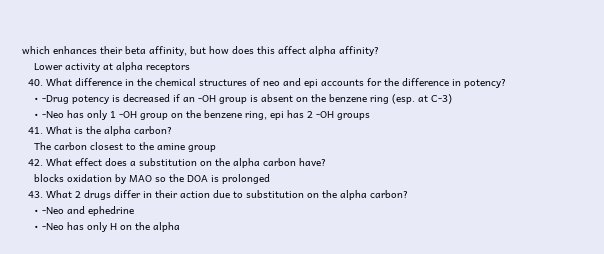which enhances their beta affinity, but how does this affect alpha affinity?
    Lower activity at alpha receptors
  40. What difference in the chemical structures of neo and epi accounts for the difference in potency?
    • -Drug potency is decreased if an -OH group is absent on the benzene ring (esp. at C-3)
    • -Neo has only 1 -OH group on the benzene ring, epi has 2 -OH groups
  41. What is the alpha carbon?
    The carbon closest to the amine group
  42. What effect does a substitution on the alpha carbon have?
    blocks oxidation by MAO so the DOA is prolonged
  43. What 2 drugs differ in their action due to substitution on the alpha carbon?
    • -Neo and ephedrine
    • -Neo has only H on the alpha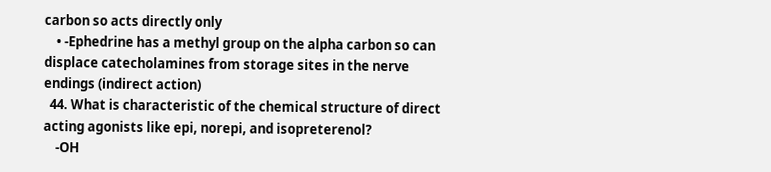carbon so acts directly only
    • -Ephedrine has a methyl group on the alpha carbon so can displace catecholamines from storage sites in the nerve endings (indirect action)
  44. What is characteristic of the chemical structure of direct acting agonists like epi, norepi, and isopreterenol?
    -OH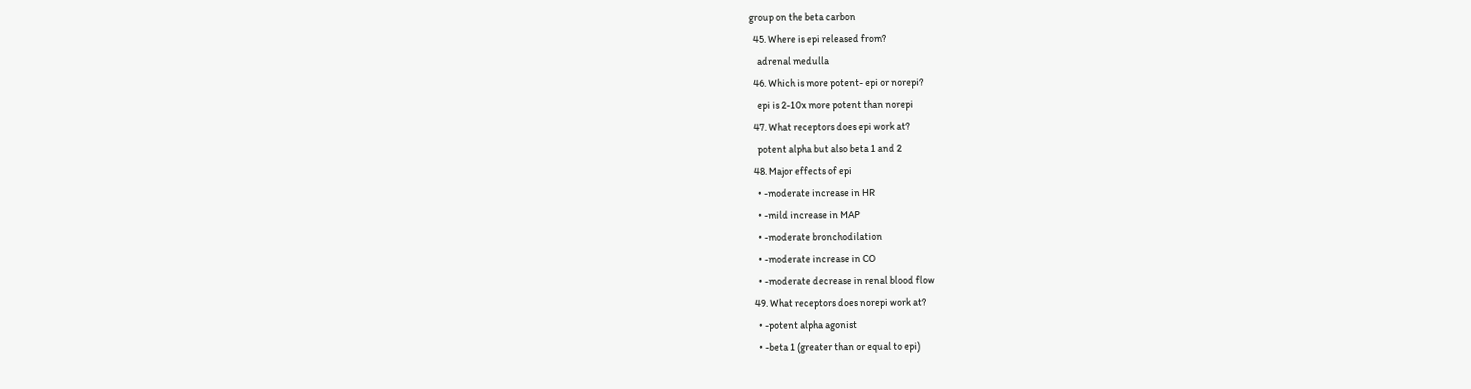group on the beta carbon
  45. Where is epi released from?
    adrenal medulla
  46. Which is more potent- epi or norepi?
    epi is 2-10x more potent than norepi
  47. What receptors does epi work at?
    potent alpha but also beta 1 and 2
  48. Major effects of epi
    • -moderate increase in HR
    • -mild increase in MAP
    • -moderate bronchodilation
    • -moderate increase in CO
    • -moderate decrease in renal blood flow
  49. What receptors does norepi work at?
    • -potent alpha agonist
    • -beta 1 (greater than or equal to epi)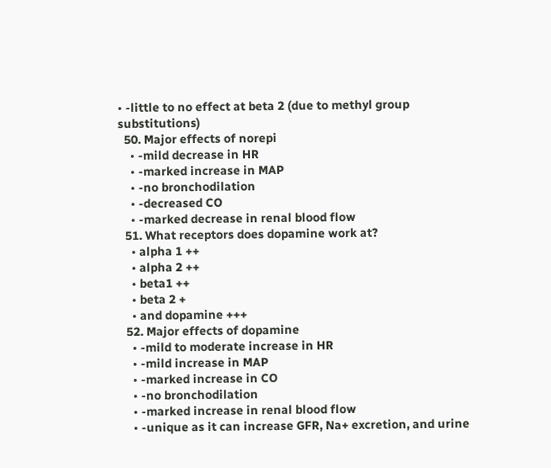• -little to no effect at beta 2 (due to methyl group substitutions)
  50. Major effects of norepi
    • -mild decrease in HR
    • -marked increase in MAP
    • -no bronchodilation
    • -decreased CO
    • -marked decrease in renal blood flow
  51. What receptors does dopamine work at?
    • alpha 1 ++
    • alpha 2 ++
    • beta1 ++
    • beta 2 +
    • and dopamine +++
  52. Major effects of dopamine
    • -mild to moderate increase in HR
    • -mild increase in MAP
    • -marked increase in CO
    • -no bronchodilation
    • -marked increase in renal blood flow
    • -unique as it can increase GFR, Na+ excretion, and urine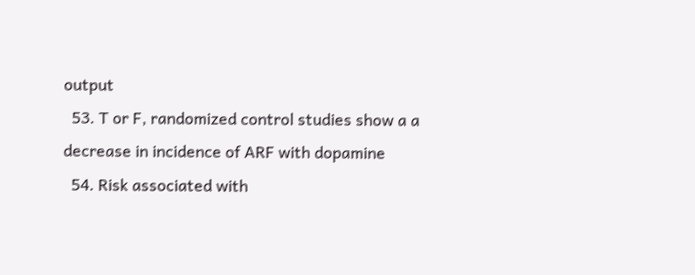output
  53. T or F, randomized control studies show a a decrease in incidence of ARF with dopamine
  54. Risk associated with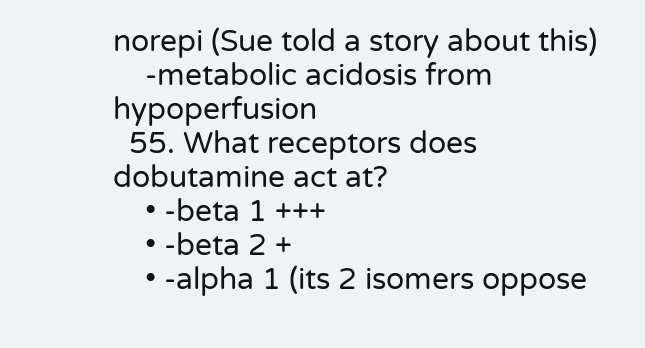norepi (Sue told a story about this)
    -metabolic acidosis from hypoperfusion
  55. What receptors does dobutamine act at?
    • -beta 1 +++
    • -beta 2 +
    • -alpha 1 (its 2 isomers oppose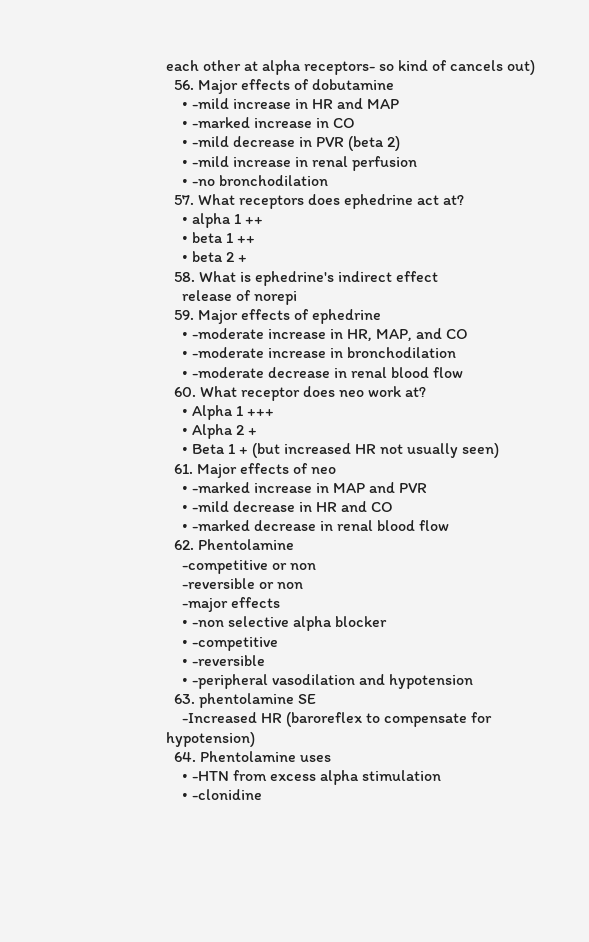each other at alpha receptors- so kind of cancels out)
  56. Major effects of dobutamine
    • -mild increase in HR and MAP
    • -marked increase in CO
    • -mild decrease in PVR (beta 2)
    • -mild increase in renal perfusion
    • -no bronchodilation
  57. What receptors does ephedrine act at?
    • alpha 1 ++
    • beta 1 ++
    • beta 2 +
  58. What is ephedrine's indirect effect
    release of norepi
  59. Major effects of ephedrine
    • -moderate increase in HR, MAP, and CO
    • -moderate increase in bronchodilation
    • -moderate decrease in renal blood flow
  60. What receptor does neo work at?
    • Alpha 1 +++
    • Alpha 2 +
    • Beta 1 + (but increased HR not usually seen)
  61. Major effects of neo
    • -marked increase in MAP and PVR
    • -mild decrease in HR and CO
    • -marked decrease in renal blood flow
  62. Phentolamine
    -competitive or non
    -reversible or non
    -major effects
    • -non selective alpha blocker
    • -competitive
    • -reversible
    • -peripheral vasodilation and hypotension
  63. phentolamine SE
    -Increased HR (baroreflex to compensate for hypotension)
  64. Phentolamine uses
    • -HTN from excess alpha stimulation
    • -clonidine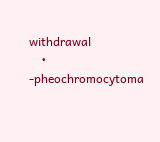withdrawal
    • -pheochromocytoma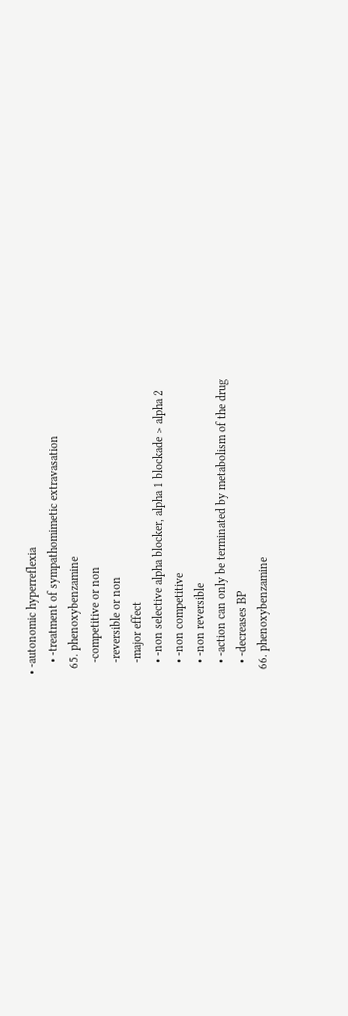• -autonomic hyperreflexia
    • -treatment of sympathomimetic extravasation
  65. phenoxybenzamine
    -competitive or non
    -reversible or non
    -major effect
    • -non selective alpha blocker, alpha 1 blockade > alpha 2
    • -non competitive
    • -non reversible
    • -action can only be terminated by metabolism of the drug
    • -decreases BP
  66. phenoxybenzamine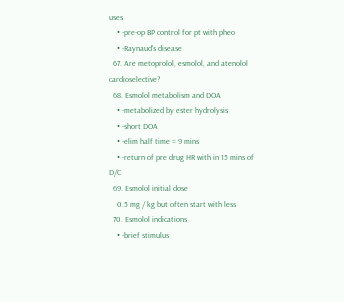uses
    • -pre-op BP control for pt with pheo
    • -Raynaud's disease
  67. Are metoprolol, esmolol, and atenolol cardioselective?
  68. Esmolol metabolism and DOA
    • -metabolized by ester hydrolysis
    • -short DOA
    • -elim half time = 9 mins
    • -return of pre drug HR with in 15 mins of D/C
  69. Esmolol initial dose
    0.5 mg / kg but often start with less
  70. Esmolol indications
    • -brief stimulus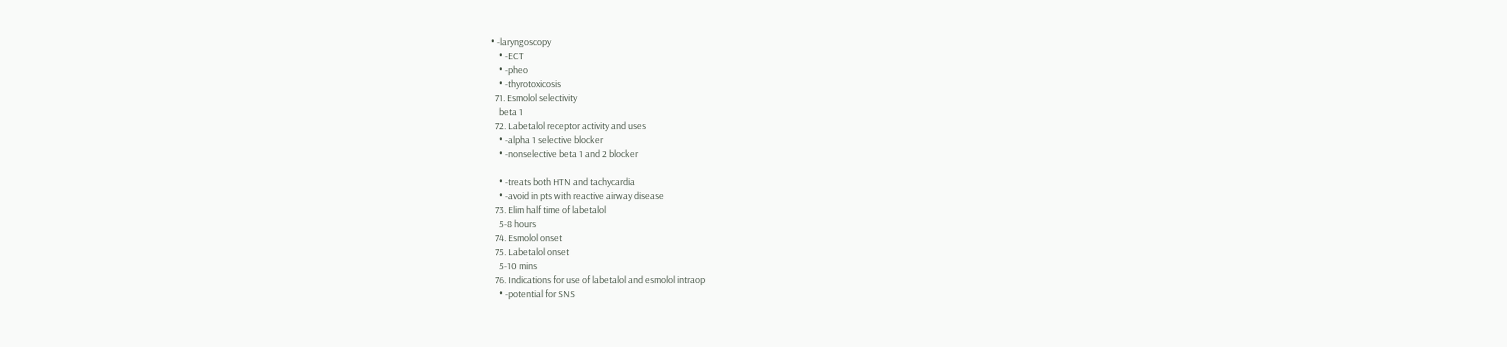• -laryngoscopy
    • -ECT
    • -pheo
    • -thyrotoxicosis
  71. Esmolol selectivity
    beta 1
  72. Labetalol receptor activity and uses
    • -alpha 1 selective blocker
    • -nonselective beta 1 and 2 blocker

    • -treats both HTN and tachycardia
    • -avoid in pts with reactive airway disease
  73. Elim half time of labetalol
    5-8 hours
  74. Esmolol onset
  75. Labetalol onset
    5-10 mins
  76. Indications for use of labetalol and esmolol intraop
    • -potential for SNS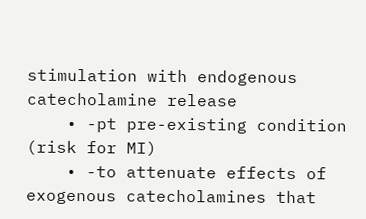stimulation with endogenous catecholamine release
    • -pt pre-existing condition (risk for MI)
    • -to attenuate effects of exogenous catecholamines that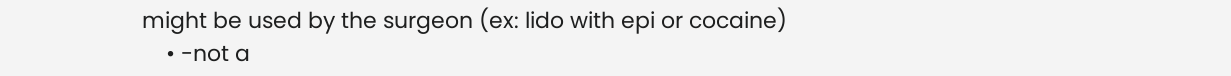might be used by the surgeon (ex: lido with epi or cocaine)
    • -not a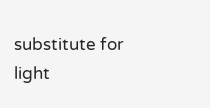substitute for light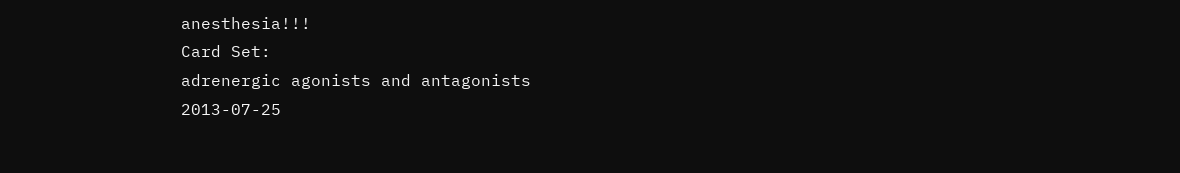anesthesia!!!
Card Set:
adrenergic agonists and antagonists
2013-07-25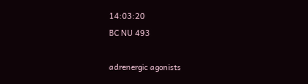14:03:20
BC NU 493

adrenergic agonists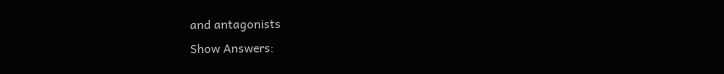and antagonists
Show Answers: